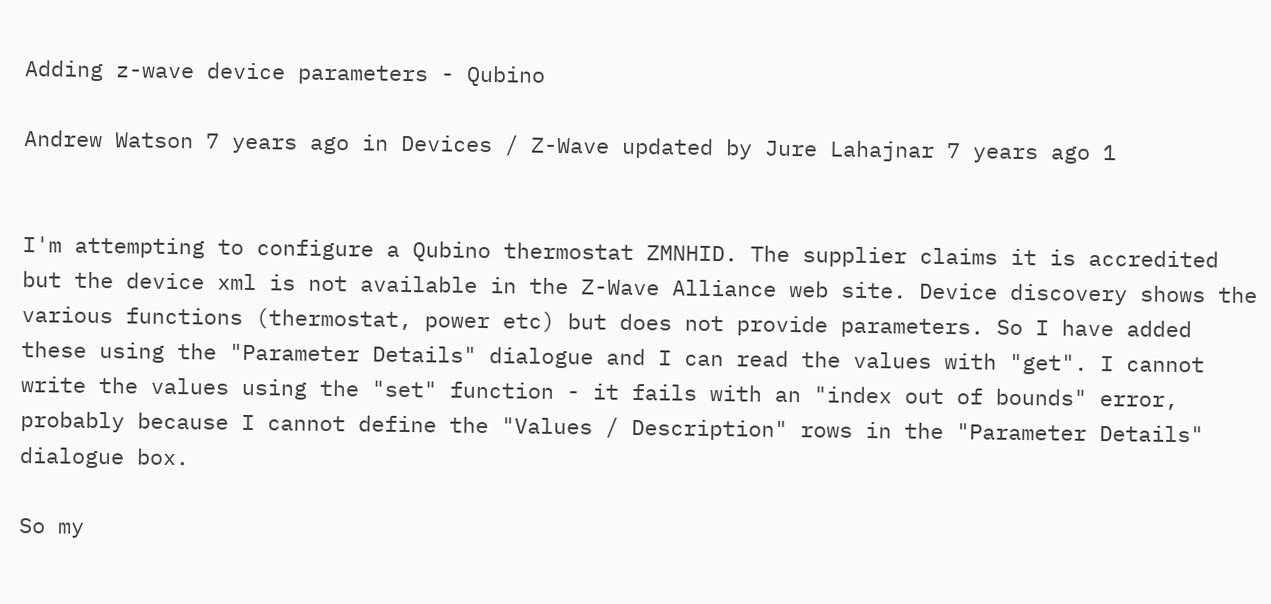Adding z-wave device parameters - Qubino

Andrew Watson 7 years ago in Devices / Z-Wave updated by Jure Lahajnar 7 years ago 1


I'm attempting to configure a Qubino thermostat ZMNHID. The supplier claims it is accredited but the device xml is not available in the Z-Wave Alliance web site. Device discovery shows the various functions (thermostat, power etc) but does not provide parameters. So I have added these using the "Parameter Details" dialogue and I can read the values with "get". I cannot write the values using the "set" function - it fails with an "index out of bounds" error, probably because I cannot define the "Values / Description" rows in the "Parameter Details" dialogue box.

So my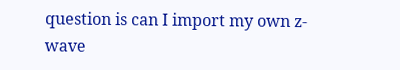question is can I import my own z-wave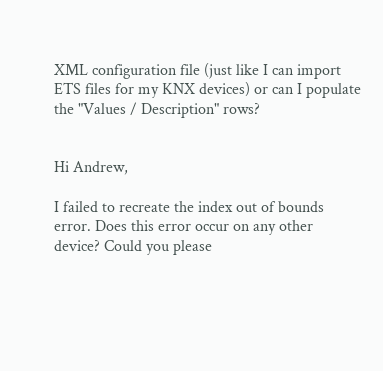XML configuration file (just like I can import ETS files for my KNX devices) or can I populate the "Values / Description" rows?


Hi Andrew,

I failed to recreate the index out of bounds error. Does this error occur on any other device? Could you please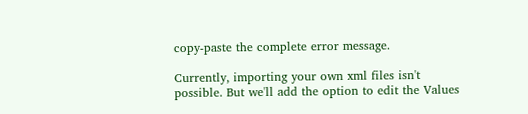copy-paste the complete error message.

Currently, importing your own xml files isn't possible. But we'll add the option to edit the Values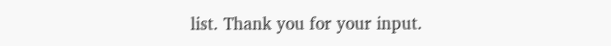list. Thank you for your input.